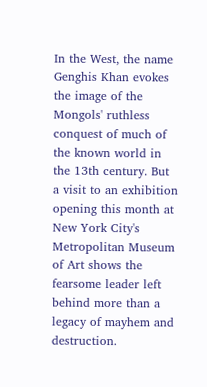In the West, the name Genghis Khan evokes the image of the Mongols' ruthless conquest of much of the known world in the 13th century. But a visit to an exhibition opening this month at New York City's Metropolitan Museum of Art shows the fearsome leader left behind more than a legacy of mayhem and destruction.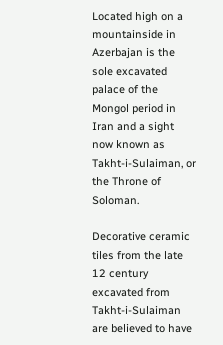Located high on a mountainside in Azerbajan is the sole excavated palace of the Mongol period in Iran and a sight now known as Takht-i-Sulaiman, or the Throne of Soloman.

Decorative ceramic tiles from the late 12 century excavated from Takht-i-Sulaiman are believed to have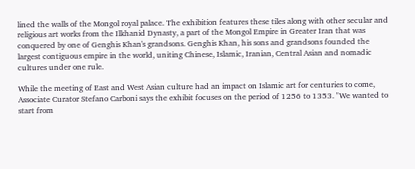lined the walls of the Mongol royal palace. The exhibition features these tiles along with other secular and religious art works from the Ilkhanid Dynasty, a part of the Mongol Empire in Greater Iran that was conquered by one of Genghis Khan's grandsons. Genghis Khan, his sons and grandsons founded the largest contiguous empire in the world, uniting Chinese, Islamic, Iranian, Central Asian and nomadic cultures under one rule.

While the meeting of East and West Asian culture had an impact on Islamic art for centuries to come, Associate Curator Stefano Carboni says the exhibit focuses on the period of 1256 to 1353. "We wanted to start from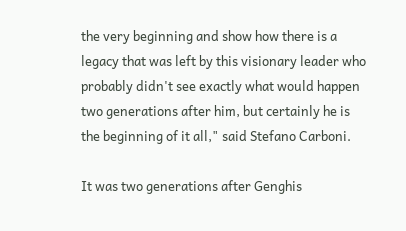the very beginning and show how there is a legacy that was left by this visionary leader who probably didn't see exactly what would happen two generations after him, but certainly he is the beginning of it all," said Stefano Carboni.

It was two generations after Genghis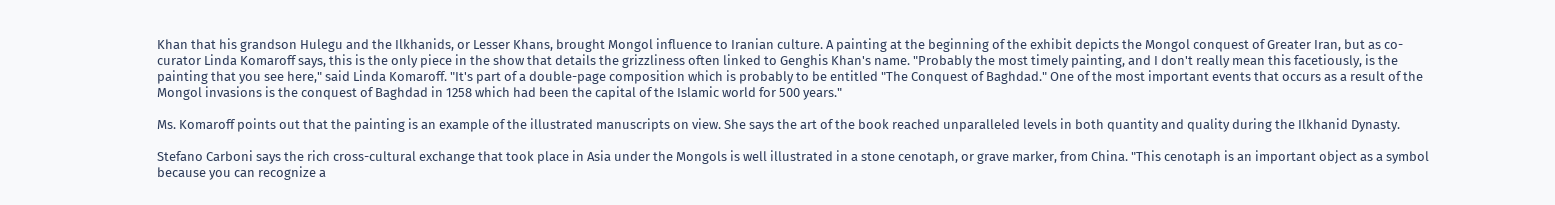Khan that his grandson Hulegu and the Ilkhanids, or Lesser Khans, brought Mongol influence to Iranian culture. A painting at the beginning of the exhibit depicts the Mongol conquest of Greater Iran, but as co-curator Linda Komaroff says, this is the only piece in the show that details the grizzliness often linked to Genghis Khan's name. "Probably the most timely painting, and I don't really mean this facetiously, is the painting that you see here," said Linda Komaroff. "It's part of a double-page composition which is probably to be entitled "The Conquest of Baghdad." One of the most important events that occurs as a result of the Mongol invasions is the conquest of Baghdad in 1258 which had been the capital of the Islamic world for 500 years."

Ms. Komaroff points out that the painting is an example of the illustrated manuscripts on view. She says the art of the book reached unparalleled levels in both quantity and quality during the Ilkhanid Dynasty.

Stefano Carboni says the rich cross-cultural exchange that took place in Asia under the Mongols is well illustrated in a stone cenotaph, or grave marker, from China. "This cenotaph is an important object as a symbol because you can recognize a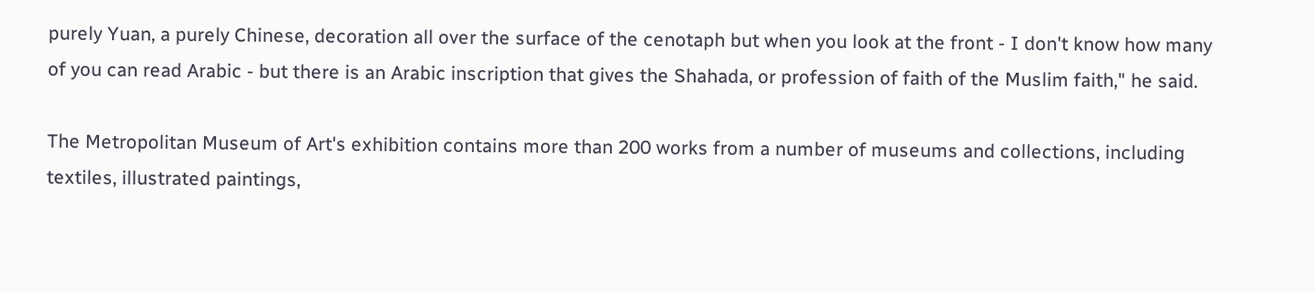purely Yuan, a purely Chinese, decoration all over the surface of the cenotaph but when you look at the front - I don't know how many of you can read Arabic - but there is an Arabic inscription that gives the Shahada, or profession of faith of the Muslim faith," he said.

The Metropolitan Museum of Art's exhibition contains more than 200 works from a number of museums and collections, including textiles, illustrated paintings,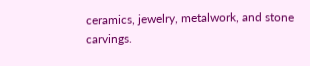ceramics, jewelry, metalwork, and stone carvings.